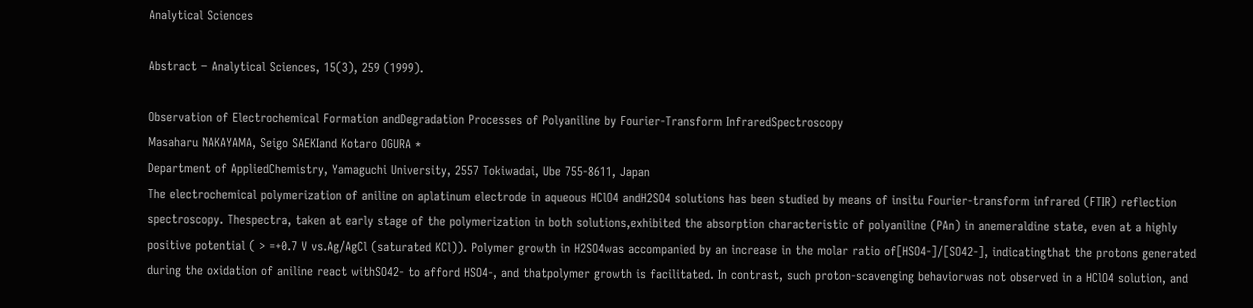Analytical Sciences

Abstract − Analytical Sciences, 15(3), 259 (1999).

Observation of Electrochemical Formation andDegradation Processes of Polyaniline by Fourier-Transform InfraredSpectroscopy
Masaharu NAKAYAMA, Seigo SAEKIand Kotaro OGURA *
Department of AppliedChemistry, Yamaguchi University, 2557 Tokiwadai, Ube 755-8611, Japan
The electrochemical polymerization of aniline on aplatinum electrode in aqueous HClO4 andH2SO4 solutions has been studied by means of insitu Fourier-transform infrared (FTIR) reflection spectroscopy. Thespectra, taken at early stage of the polymerization in both solutions,exhibited the absorption characteristic of polyaniline (PAn) in anemeraldine state, even at a highly positive potential ( > =+0.7 V vs.Ag/AgCl (saturated KCl)). Polymer growth in H2SO4was accompanied by an increase in the molar ratio of[HSO4-]/[SO42-], indicatingthat the protons generated during the oxidation of aniline react withSO42- to afford HSO4-, and thatpolymer growth is facilitated. In contrast, such proton-scavenging behaviorwas not observed in a HClO4 solution, and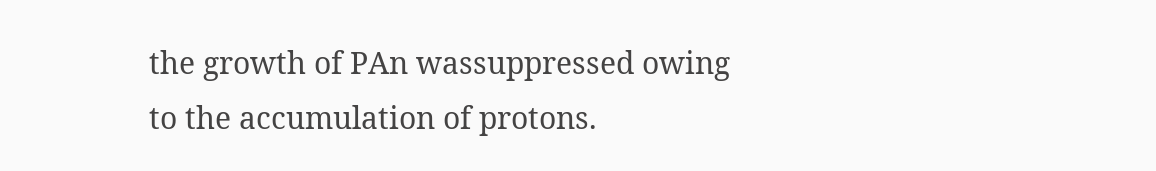the growth of PAn wassuppressed owing to the accumulation of protons.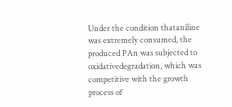Under the condition thataniline was extremely consumed, the produced PAn was subjected to oxidativedegradation, which was competitive with the growth process of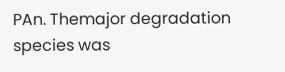PAn. Themajor degradation species was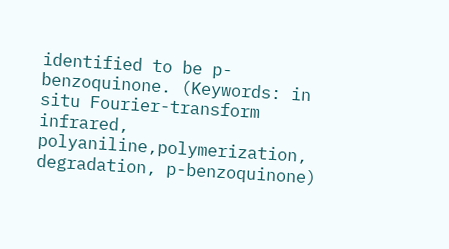identified to be p-benzoquinone. (Keywords: in situ Fourier-transform infrared, polyaniline,polymerization, degradation, p-benzoquinone)